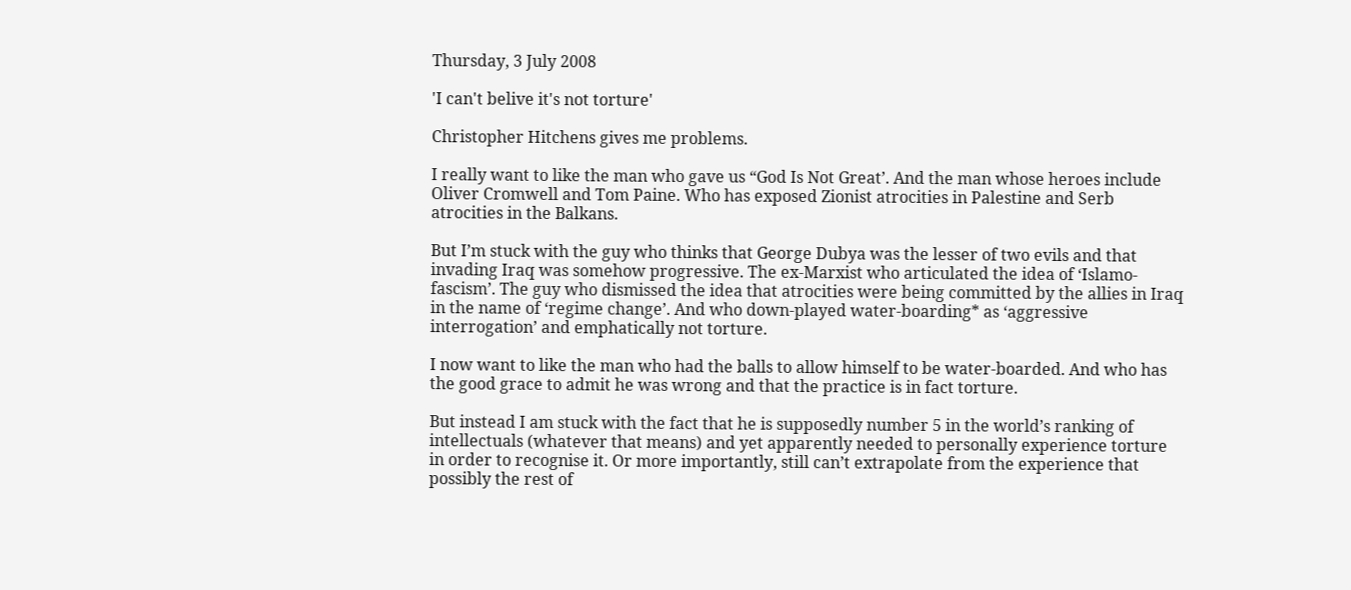Thursday, 3 July 2008

'I can't belive it's not torture'

Christopher Hitchens gives me problems.

I really want to like the man who gave us “God Is Not Great’. And the man whose heroes include Oliver Cromwell and Tom Paine. Who has exposed Zionist atrocities in Palestine and Serb atrocities in the Balkans.

But I’m stuck with the guy who thinks that George Dubya was the lesser of two evils and that invading Iraq was somehow progressive. The ex-Marxist who articulated the idea of ‘Islamo-fascism’. The guy who dismissed the idea that atrocities were being committed by the allies in Iraq in the name of ‘regime change’. And who down-played water-boarding* as ‘aggressive interrogation’ and emphatically not torture.

I now want to like the man who had the balls to allow himself to be water-boarded. And who has the good grace to admit he was wrong and that the practice is in fact torture.

But instead I am stuck with the fact that he is supposedly number 5 in the world’s ranking of intellectuals (whatever that means) and yet apparently needed to personally experience torture in order to recognise it. Or more importantly, still can’t extrapolate from the experience that possibly the rest of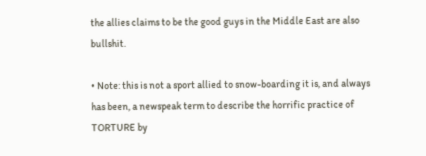the allies claims to be the good guys in the Middle East are also bullshit.

• Note: this is not a sport allied to snow-boarding it is, and always has been, a newspeak term to describe the horrific practice of TORTURE by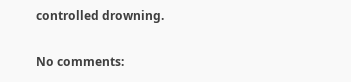controlled drowning.

No comments: